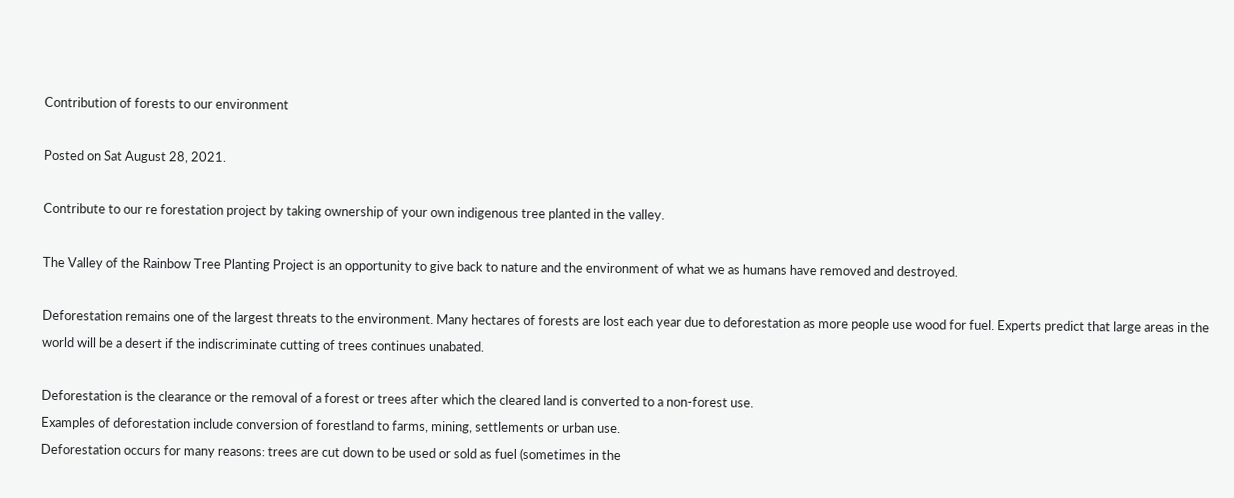Contribution of forests to our environment

Posted on Sat August 28, 2021.

Contribute to our re forestation project by taking ownership of your own indigenous tree planted in the valley.

The Valley of the Rainbow Tree Planting Project is an opportunity to give back to nature and the environment of what we as humans have removed and destroyed.

Deforestation remains one of the largest threats to the environment. Many hectares of forests are lost each year due to deforestation as more people use wood for fuel. Experts predict that large areas in the world will be a desert if the indiscriminate cutting of trees continues unabated.

Deforestation is the clearance or the removal of a forest or trees after which the cleared land is converted to a non-forest use.
Examples of deforestation include conversion of forestland to farms, mining, settlements or urban use.
Deforestation occurs for many reasons: trees are cut down to be used or sold as fuel (sometimes in the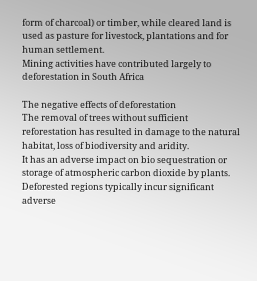form of charcoal) or timber, while cleared land is used as pasture for livestock, plantations and for human settlement.
Mining activities have contributed largely to deforestation in South Africa

The negative effects of deforestation
The removal of trees without sufficient reforestation has resulted in damage to the natural habitat, loss of biodiversity and aridity.
It has an adverse impact on bio sequestration or storage of atmospheric carbon dioxide by plants. Deforested regions typically incur significant adverse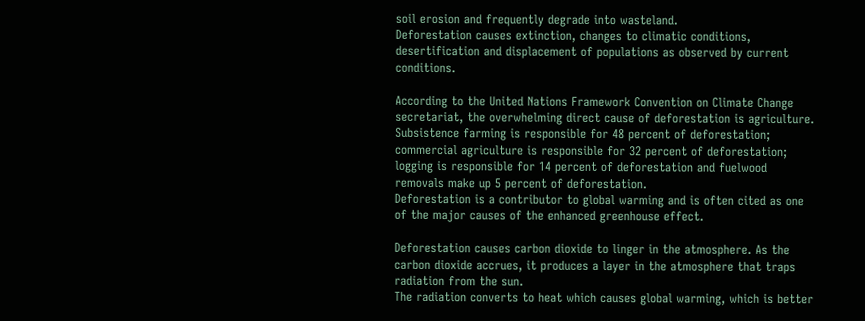soil erosion and frequently degrade into wasteland.
Deforestation causes extinction, changes to climatic conditions, desertification and displacement of populations as observed by current conditions.

According to the United Nations Framework Convention on Climate Change secretariat, the overwhelming direct cause of deforestation is agriculture. Subsistence farming is responsible for 48 percent of deforestation; commercial agriculture is responsible for 32 percent of deforestation; logging is responsible for 14 percent of deforestation and fuelwood removals make up 5 percent of deforestation.
Deforestation is a contributor to global warming and is often cited as one of the major causes of the enhanced greenhouse effect.

Deforestation causes carbon dioxide to linger in the atmosphere. As the carbon dioxide accrues, it produces a layer in the atmosphere that traps radiation from the sun.
The radiation converts to heat which causes global warming, which is better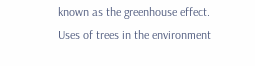known as the greenhouse effect.
Uses of trees in the environment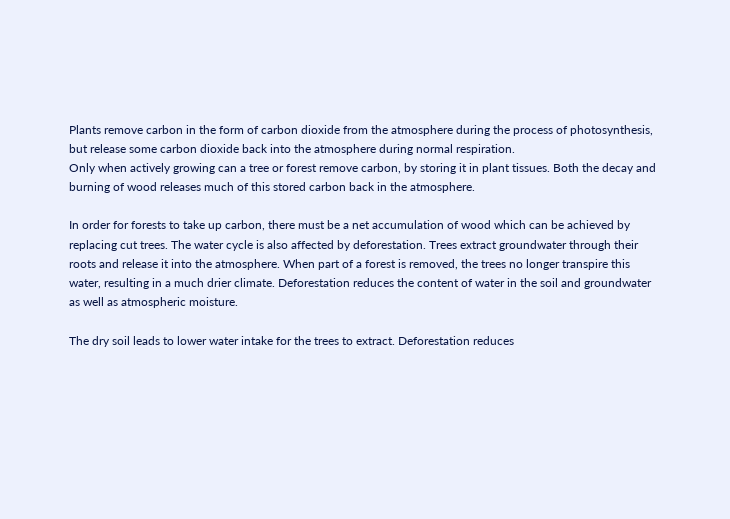Plants remove carbon in the form of carbon dioxide from the atmosphere during the process of photosynthesis, but release some carbon dioxide back into the atmosphere during normal respiration.
Only when actively growing can a tree or forest remove carbon, by storing it in plant tissues. Both the decay and burning of wood releases much of this stored carbon back in the atmosphere.

In order for forests to take up carbon, there must be a net accumulation of wood which can be achieved by replacing cut trees. The water cycle is also affected by deforestation. Trees extract groundwater through their roots and release it into the atmosphere. When part of a forest is removed, the trees no longer transpire this water, resulting in a much drier climate. Deforestation reduces the content of water in the soil and groundwater as well as atmospheric moisture.

The dry soil leads to lower water intake for the trees to extract. Deforestation reduces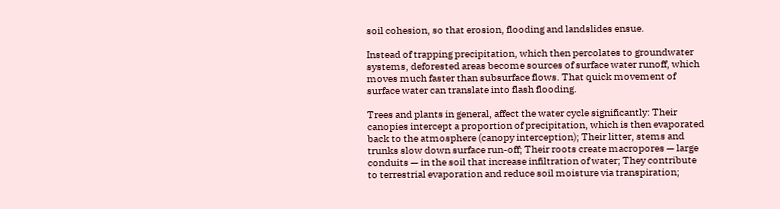soil cohesion, so that erosion, flooding and landslides ensue.

Instead of trapping precipitation, which then percolates to groundwater systems, deforested areas become sources of surface water runoff, which moves much faster than subsurface flows. That quick movement of surface water can translate into flash flooding.

Trees and plants in general, affect the water cycle significantly: Their canopies intercept a proportion of precipitation, which is then evaporated back to the atmosphere (canopy interception); Their litter, stems and trunks slow down surface run-off; Their roots create macropores — large conduits — in the soil that increase infiltration of water; They contribute to terrestrial evaporation and reduce soil moisture via transpiration;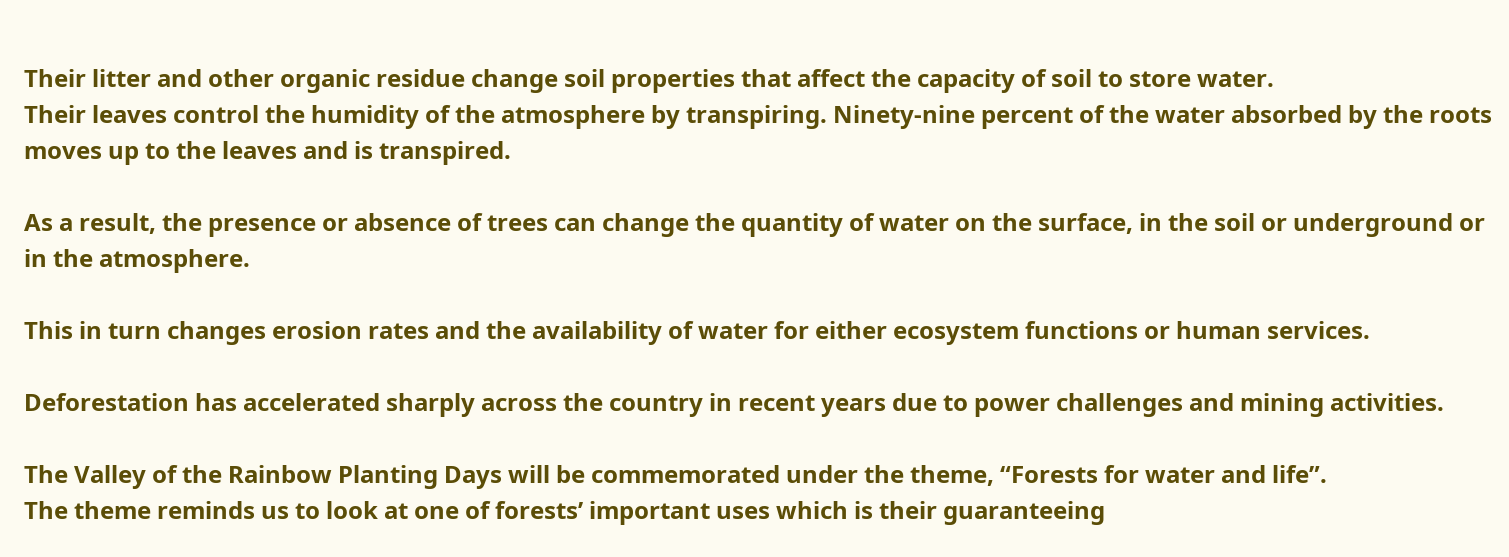Their litter and other organic residue change soil properties that affect the capacity of soil to store water.
Their leaves control the humidity of the atmosphere by transpiring. Ninety-nine percent of the water absorbed by the roots moves up to the leaves and is transpired.

As a result, the presence or absence of trees can change the quantity of water on the surface, in the soil or underground or in the atmosphere.

This in turn changes erosion rates and the availability of water for either ecosystem functions or human services.

Deforestation has accelerated sharply across the country in recent years due to power challenges and mining activities.

The Valley of the Rainbow Planting Days will be commemorated under the theme, “Forests for water and life”.
The theme reminds us to look at one of forests’ important uses which is their guaranteeing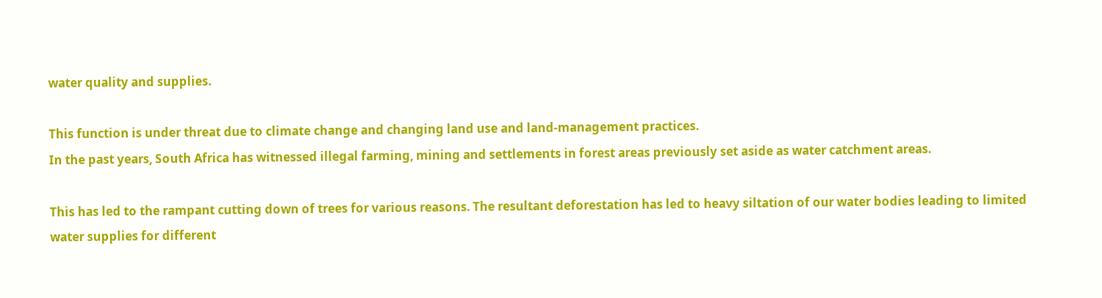water quality and supplies.

This function is under threat due to climate change and changing land use and land-management practices.
In the past years, South Africa has witnessed illegal farming, mining and settlements in forest areas previously set aside as water catchment areas.

This has led to the rampant cutting down of trees for various reasons. The resultant deforestation has led to heavy siltation of our water bodies leading to limited water supplies for different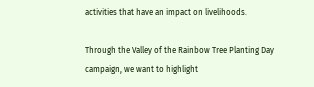activities that have an impact on livelihoods.

Through the Valley of the Rainbow Tree Planting Day campaign, we want to highlight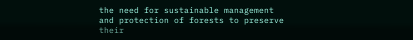the need for sustainable management and protection of forests to preserve their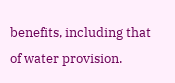benefits, including that of water provision.